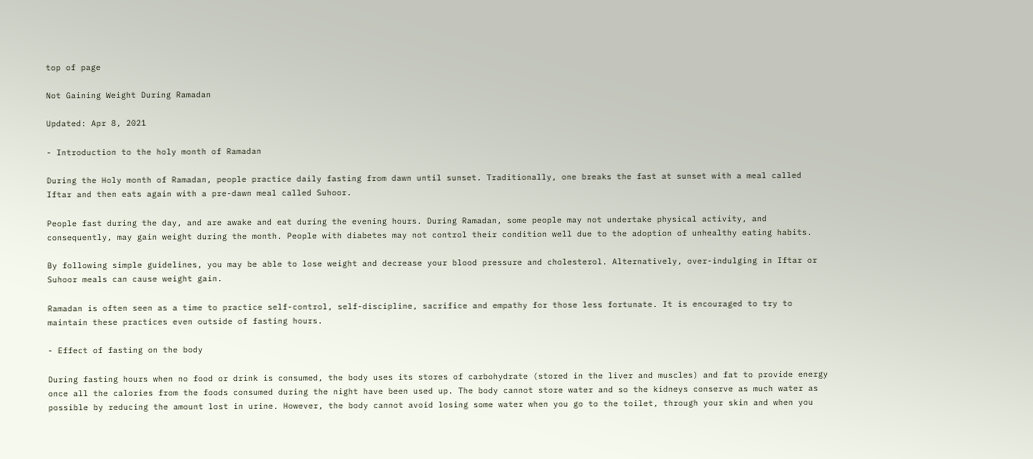top of page

Not Gaining Weight During Ramadan

Updated: Apr 8, 2021

- Introduction to the holy month of Ramadan

During the Holy month of Ramadan, people practice daily fasting from dawn until sunset. Traditionally, one breaks the fast at sunset with a meal called Iftar and then eats again with a pre-dawn meal called Suhoor.

People fast during the day, and are awake and eat during the evening hours. During Ramadan, some people may not undertake physical activity, and consequently, may gain weight during the month. People with diabetes may not control their condition well due to the adoption of unhealthy eating habits.

By following simple guidelines, you may be able to lose weight and decrease your blood pressure and cholesterol. Alternatively, over-indulging in Iftar or Suhoor meals can cause weight gain.

Ramadan is often seen as a time to practice self-control, self-discipline, sacrifice and empathy for those less fortunate. It is encouraged to try to maintain these practices even outside of fasting hours.

- Effect of fasting on the body

During fasting hours when no food or drink is consumed, the body uses its stores of carbohydrate (stored in the liver and muscles) and fat to provide energy once all the calories from the foods consumed during the night have been used up. The body cannot store water and so the kidneys conserve as much water as possible by reducing the amount lost in urine. However, the body cannot avoid losing some water when you go to the toilet, through your skin and when you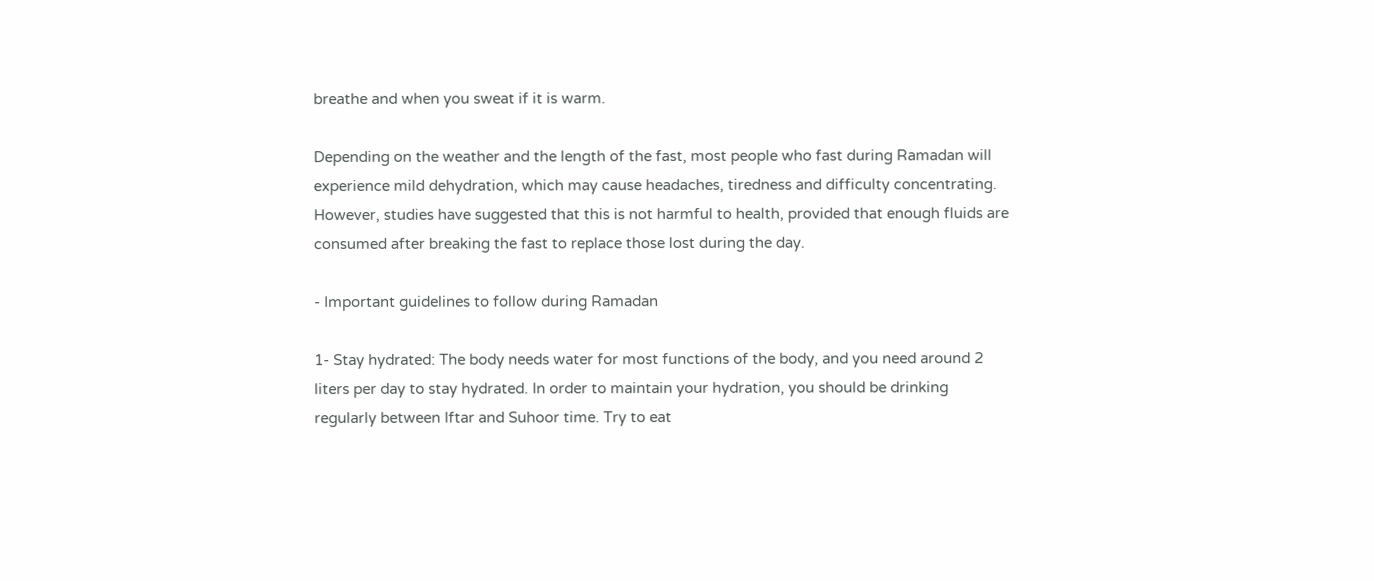breathe and when you sweat if it is warm.

Depending on the weather and the length of the fast, most people who fast during Ramadan will experience mild dehydration, which may cause headaches, tiredness and difficulty concentrating. However, studies have suggested that this is not harmful to health, provided that enough fluids are consumed after breaking the fast to replace those lost during the day.

- Important guidelines to follow during Ramadan

1- Stay hydrated: The body needs water for most functions of the body, and you need around 2 liters per day to stay hydrated. In order to maintain your hydration, you should be drinking regularly between Iftar and Suhoor time. Try to eat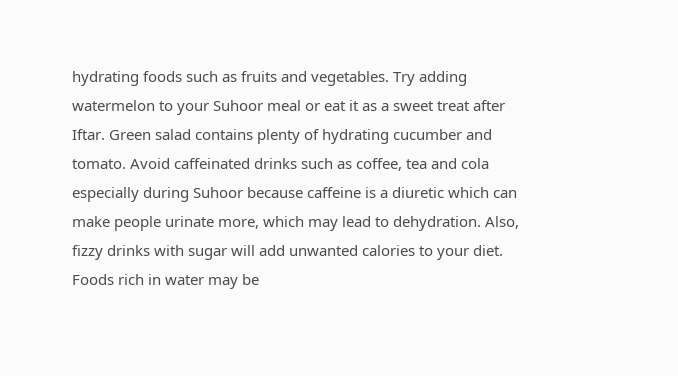hydrating foods such as fruits and vegetables. Try adding watermelon to your Suhoor meal or eat it as a sweet treat after Iftar. Green salad contains plenty of hydrating cucumber and tomato. Avoid caffeinated drinks such as coffee, tea and cola especially during Suhoor because caffeine is a diuretic which can make people urinate more, which may lead to dehydration. Also, fizzy drinks with sugar will add unwanted calories to your diet. Foods rich in water may be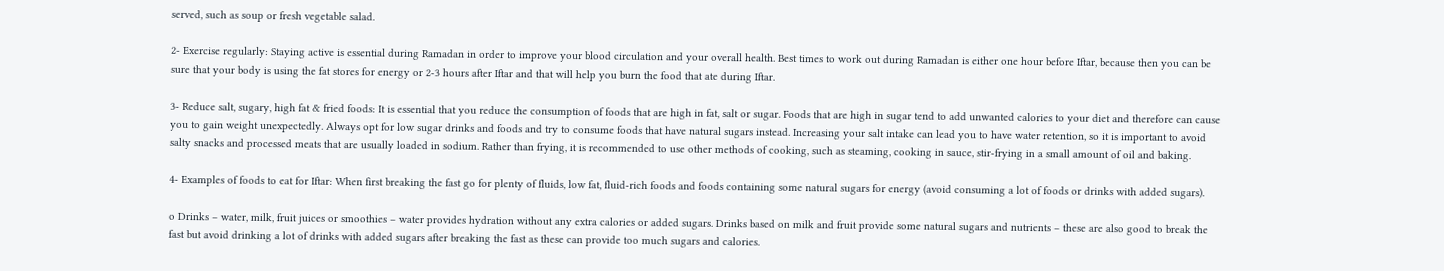served, such as soup or fresh vegetable salad.

2- Exercise regularly: Staying active is essential during Ramadan in order to improve your blood circulation and your overall health. Best times to work out during Ramadan is either one hour before Iftar, because then you can be sure that your body is using the fat stores for energy or 2-3 hours after Iftar and that will help you burn the food that ate during Iftar.

3- Reduce salt, sugary, high fat & fried foods: It is essential that you reduce the consumption of foods that are high in fat, salt or sugar. Foods that are high in sugar tend to add unwanted calories to your diet and therefore can cause you to gain weight unexpectedly. Always opt for low sugar drinks and foods and try to consume foods that have natural sugars instead. Increasing your salt intake can lead you to have water retention, so it is important to avoid salty snacks and processed meats that are usually loaded in sodium. Rather than frying, it is recommended to use other methods of cooking, such as steaming, cooking in sauce, stir-frying in a small amount of oil and baking.

4- Examples of foods to eat for Iftar: When first breaking the fast go for plenty of fluids, low fat, fluid-rich foods and foods containing some natural sugars for energy (avoid consuming a lot of foods or drinks with added sugars).

o Drinks – water, milk, fruit juices or smoothies – water provides hydration without any extra calories or added sugars. Drinks based on milk and fruit provide some natural sugars and nutrients – these are also good to break the fast but avoid drinking a lot of drinks with added sugars after breaking the fast as these can provide too much sugars and calories.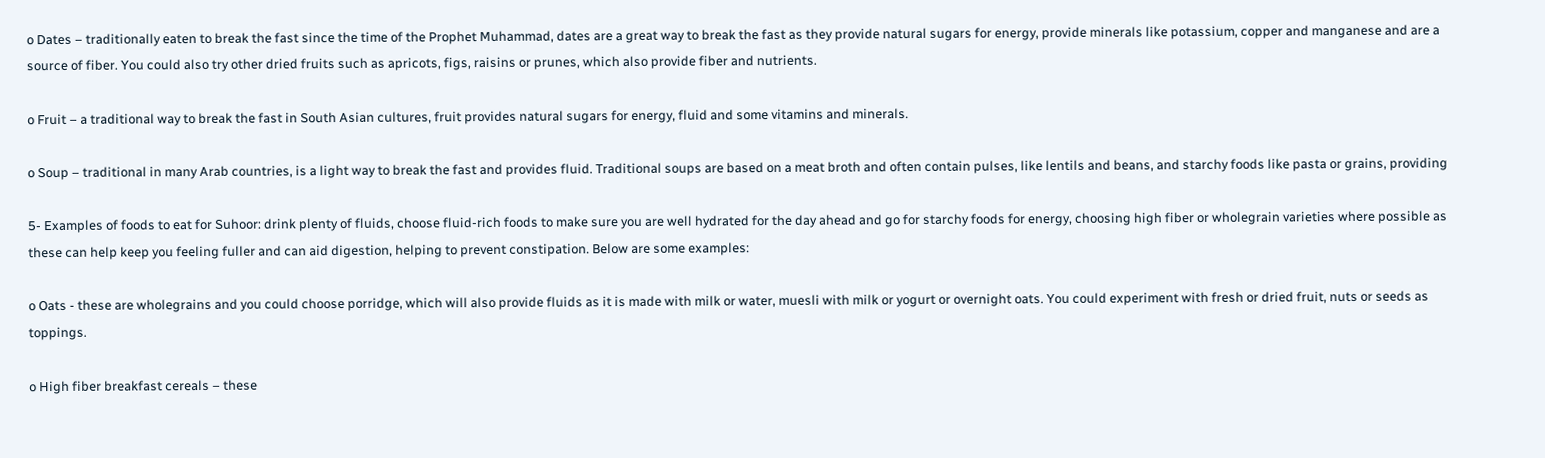o Dates – traditionally eaten to break the fast since the time of the Prophet Muhammad, dates are a great way to break the fast as they provide natural sugars for energy, provide minerals like potassium, copper and manganese and are a source of fiber. You could also try other dried fruits such as apricots, figs, raisins or prunes, which also provide fiber and nutrients.

o Fruit – a traditional way to break the fast in South Asian cultures, fruit provides natural sugars for energy, fluid and some vitamins and minerals.

o Soup – traditional in many Arab countries, is a light way to break the fast and provides fluid. Traditional soups are based on a meat broth and often contain pulses, like lentils and beans, and starchy foods like pasta or grains, providing

5- Examples of foods to eat for Suhoor: drink plenty of fluids, choose fluid-rich foods to make sure you are well hydrated for the day ahead and go for starchy foods for energy, choosing high fiber or wholegrain varieties where possible as these can help keep you feeling fuller and can aid digestion, helping to prevent constipation. Below are some examples:

o Oats - these are wholegrains and you could choose porridge, which will also provide fluids as it is made with milk or water, muesli with milk or yogurt or overnight oats. You could experiment with fresh or dried fruit, nuts or seeds as toppings.

o High fiber breakfast cereals – these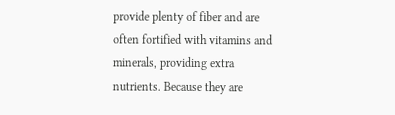provide plenty of fiber and are often fortified with vitamins and minerals, providing extra nutrients. Because they are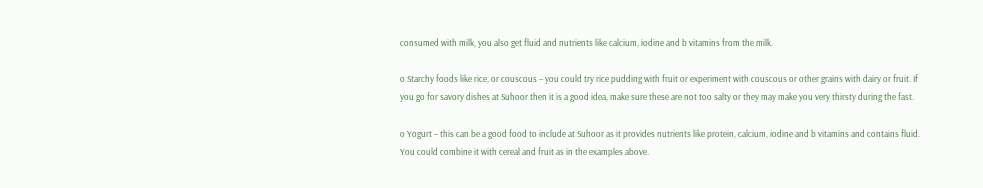consumed with milk, you also get fluid and nutrients like calcium, iodine and b vitamins from the milk.

o Starchy foods like rice, or couscous – you could try rice pudding with fruit or experiment with couscous or other grains with dairy or fruit. If you go for savory dishes at Suhoor then it is a good idea, make sure these are not too salty or they may make you very thirsty during the fast.

o Yogurt – this can be a good food to include at Suhoor as it provides nutrients like protein, calcium, iodine and b vitamins and contains fluid. You could combine it with cereal and fruit as in the examples above.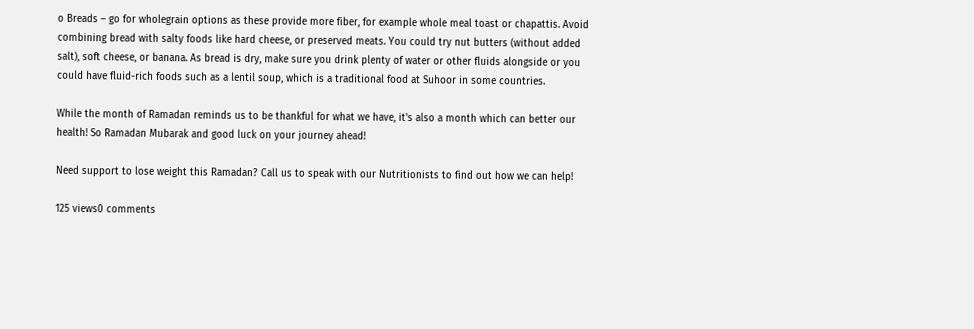o Breads – go for wholegrain options as these provide more fiber, for example whole meal toast or chapattis. Avoid combining bread with salty foods like hard cheese, or preserved meats. You could try nut butters (without added salt), soft cheese, or banana. As bread is dry, make sure you drink plenty of water or other fluids alongside or you could have fluid-rich foods such as a lentil soup, which is a traditional food at Suhoor in some countries.

While the month of Ramadan reminds us to be thankful for what we have, it's also a month which can better our health! So Ramadan Mubarak and good luck on your journey ahead!

Need support to lose weight this Ramadan? Call us to speak with our Nutritionists to find out how we can help!

125 views0 comments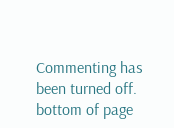Commenting has been turned off.
bottom of page